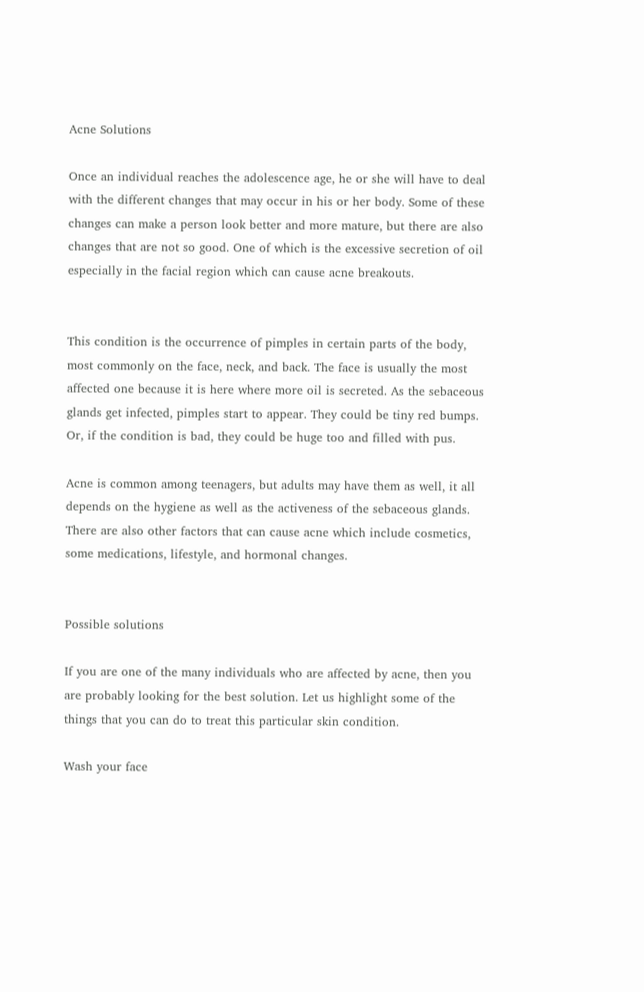Acne Solutions

Once an individual reaches the adolescence age, he or she will have to deal with the different changes that may occur in his or her body. Some of these changes can make a person look better and more mature, but there are also changes that are not so good. One of which is the excessive secretion of oil especially in the facial region which can cause acne breakouts.


This condition is the occurrence of pimples in certain parts of the body, most commonly on the face, neck, and back. The face is usually the most affected one because it is here where more oil is secreted. As the sebaceous glands get infected, pimples start to appear. They could be tiny red bumps. Or, if the condition is bad, they could be huge too and filled with pus.

Acne is common among teenagers, but adults may have them as well, it all depends on the hygiene as well as the activeness of the sebaceous glands. There are also other factors that can cause acne which include cosmetics, some medications, lifestyle, and hormonal changes.


Possible solutions

If you are one of the many individuals who are affected by acne, then you are probably looking for the best solution. Let us highlight some of the things that you can do to treat this particular skin condition.

Wash your face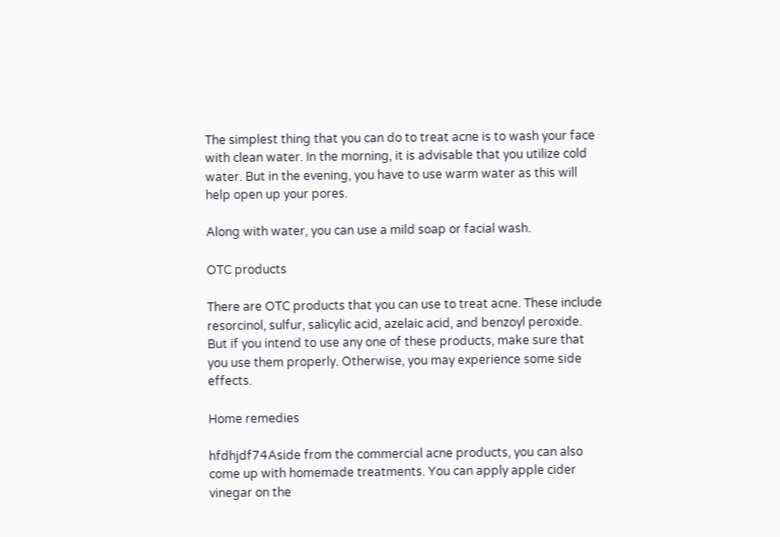The simplest thing that you can do to treat acne is to wash your face with clean water. In the morning, it is advisable that you utilize cold water. But in the evening, you have to use warm water as this will help open up your pores.

Along with water, you can use a mild soap or facial wash.

OTC products

There are OTC products that you can use to treat acne. These include resorcinol, sulfur, salicylic acid, azelaic acid, and benzoyl peroxide. But if you intend to use any one of these products, make sure that you use them properly. Otherwise, you may experience some side effects.

Home remedies

hfdhjdf74Aside from the commercial acne products, you can also come up with homemade treatments. You can apply apple cider vinegar on the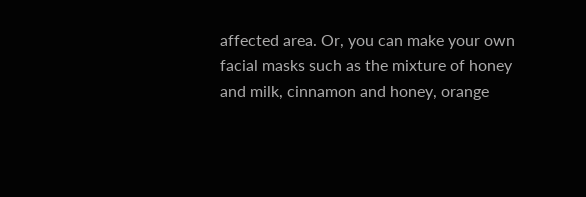affected area. Or, you can make your own facial masks such as the mixture of honey and milk, cinnamon and honey, orange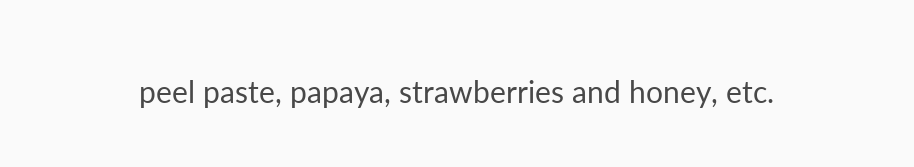peel paste, papaya, strawberries and honey, etc.